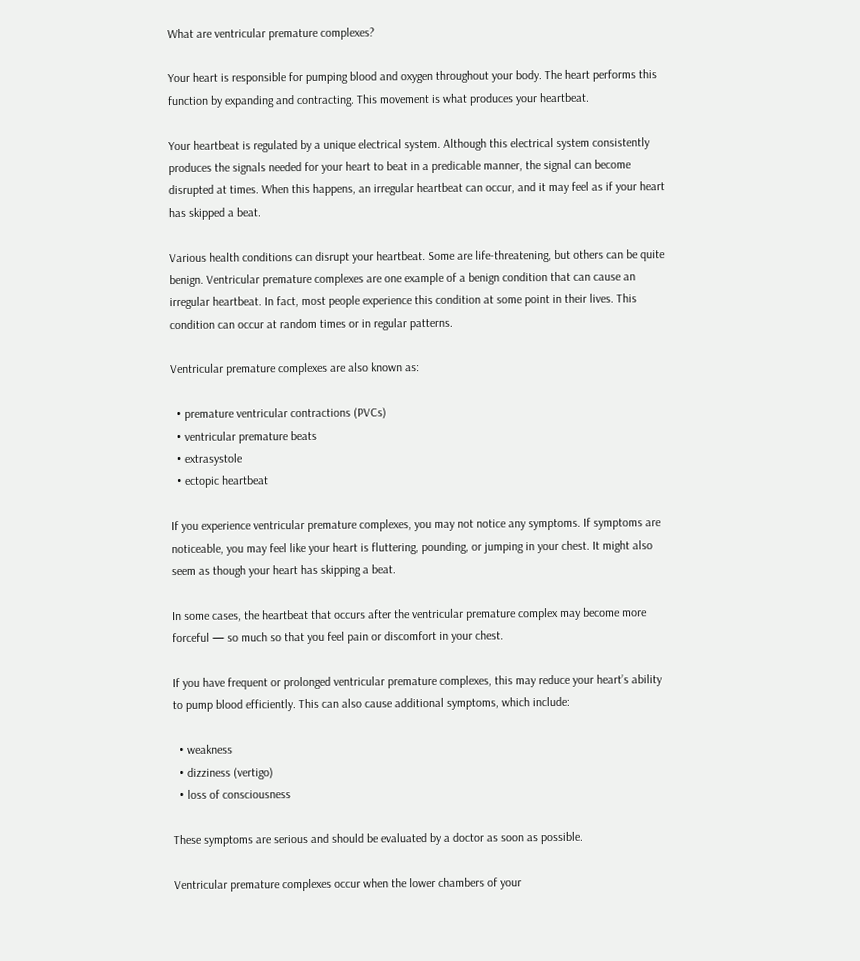What are ventricular premature complexes?

Your heart is responsible for pumping blood and oxygen throughout your body. The heart performs this function by expanding and contracting. This movement is what produces your heartbeat.

Your heartbeat is regulated by a unique electrical system. Although this electrical system consistently produces the signals needed for your heart to beat in a predicable manner, the signal can become disrupted at times. When this happens, an irregular heartbeat can occur, and it may feel as if your heart has skipped a beat.

Various health conditions can disrupt your heartbeat. Some are life-threatening, but others can be quite benign. Ventricular premature complexes are one example of a benign condition that can cause an irregular heartbeat. In fact, most people experience this condition at some point in their lives. This condition can occur at random times or in regular patterns.

Ventricular premature complexes are also known as:

  • premature ventricular contractions (PVCs)
  • ventricular premature beats
  • extrasystole
  • ectopic heartbeat

If you experience ventricular premature complexes, you may not notice any symptoms. If symptoms are noticeable, you may feel like your heart is fluttering, pounding, or jumping in your chest. It might also seem as though your heart has skipping a beat.

In some cases, the heartbeat that occurs after the ventricular premature complex may become more forceful — so much so that you feel pain or discomfort in your chest.

If you have frequent or prolonged ventricular premature complexes, this may reduce your heart’s ability to pump blood efficiently. This can also cause additional symptoms, which include:

  • weakness
  • dizziness (vertigo)
  • loss of consciousness

These symptoms are serious and should be evaluated by a doctor as soon as possible.

Ventricular premature complexes occur when the lower chambers of your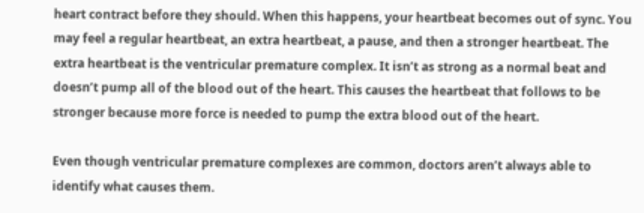heart contract before they should. When this happens, your heartbeat becomes out of sync. You may feel a regular heartbeat, an extra heartbeat, a pause, and then a stronger heartbeat. The extra heartbeat is the ventricular premature complex. It isn’t as strong as a normal beat and doesn’t pump all of the blood out of the heart. This causes the heartbeat that follows to be stronger because more force is needed to pump the extra blood out of the heart.

Even though ventricular premature complexes are common, doctors aren’t always able to identify what causes them.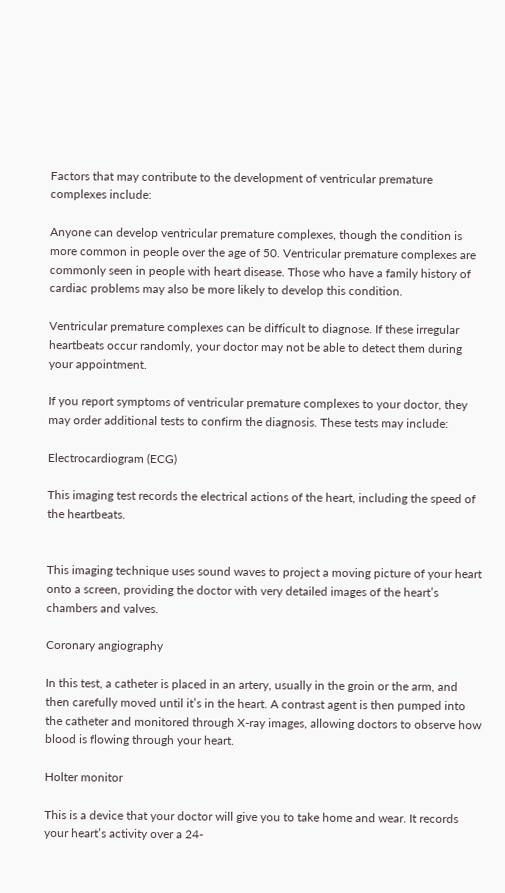Factors that may contribute to the development of ventricular premature complexes include:

Anyone can develop ventricular premature complexes, though the condition is more common in people over the age of 50. Ventricular premature complexes are commonly seen in people with heart disease. Those who have a family history of cardiac problems may also be more likely to develop this condition.

Ventricular premature complexes can be difficult to diagnose. If these irregular heartbeats occur randomly, your doctor may not be able to detect them during your appointment.

If you report symptoms of ventricular premature complexes to your doctor, they may order additional tests to confirm the diagnosis. These tests may include:

Electrocardiogram (ECG)

This imaging test records the electrical actions of the heart, including the speed of the heartbeats.


This imaging technique uses sound waves to project a moving picture of your heart onto a screen, providing the doctor with very detailed images of the heart’s chambers and valves.

Coronary angiography

In this test, a catheter is placed in an artery, usually in the groin or the arm, and then carefully moved until it’s in the heart. A contrast agent is then pumped into the catheter and monitored through X-ray images, allowing doctors to observe how blood is flowing through your heart.

Holter monitor

This is a device that your doctor will give you to take home and wear. It records your heart’s activity over a 24-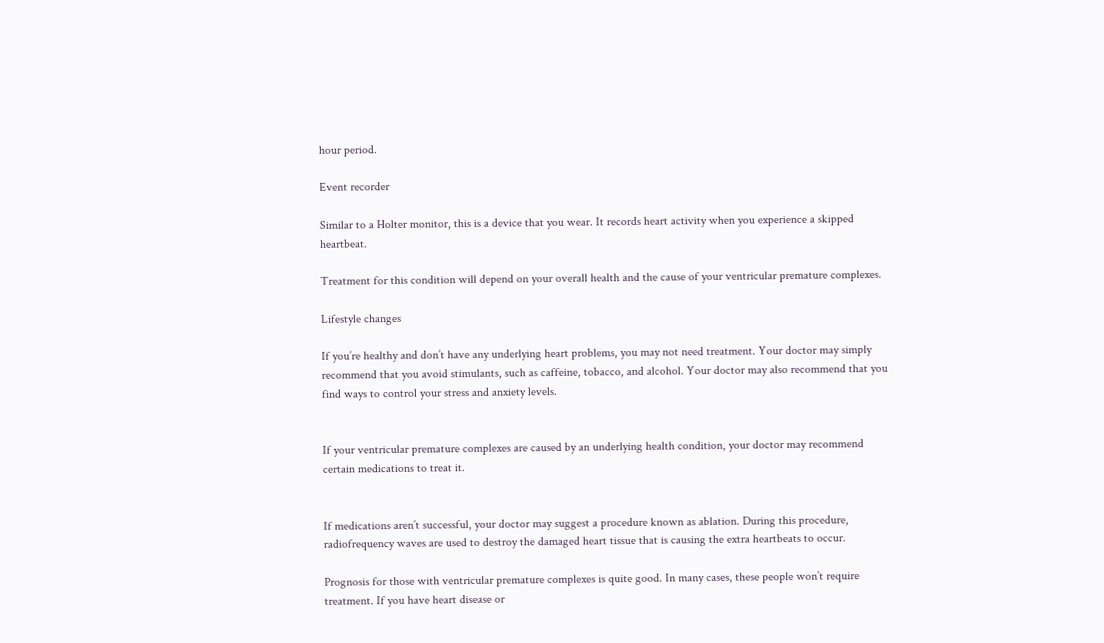hour period.

Event recorder

Similar to a Holter monitor, this is a device that you wear. It records heart activity when you experience a skipped heartbeat.

Treatment for this condition will depend on your overall health and the cause of your ventricular premature complexes.

Lifestyle changes

If you’re healthy and don’t have any underlying heart problems, you may not need treatment. Your doctor may simply recommend that you avoid stimulants, such as caffeine, tobacco, and alcohol. Your doctor may also recommend that you find ways to control your stress and anxiety levels.


If your ventricular premature complexes are caused by an underlying health condition, your doctor may recommend certain medications to treat it.


If medications aren’t successful, your doctor may suggest a procedure known as ablation. During this procedure, radiofrequency waves are used to destroy the damaged heart tissue that is causing the extra heartbeats to occur.

Prognosis for those with ventricular premature complexes is quite good. In many cases, these people won’t require treatment. If you have heart disease or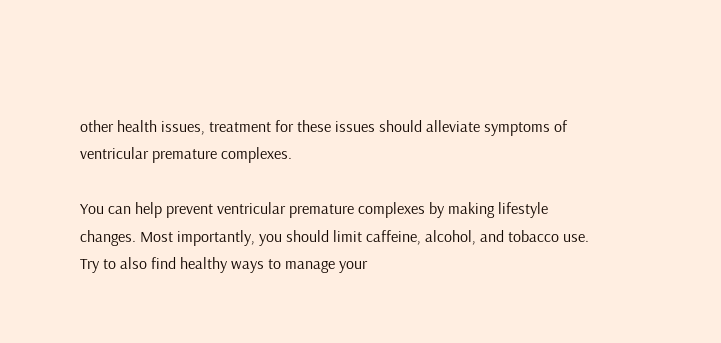other health issues, treatment for these issues should alleviate symptoms of ventricular premature complexes.

You can help prevent ventricular premature complexes by making lifestyle changes. Most importantly, you should limit caffeine, alcohol, and tobacco use. Try to also find healthy ways to manage your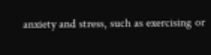anxiety and stress, such as exercising or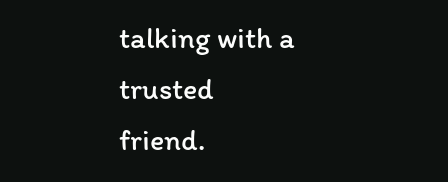talking with a trusted friend.